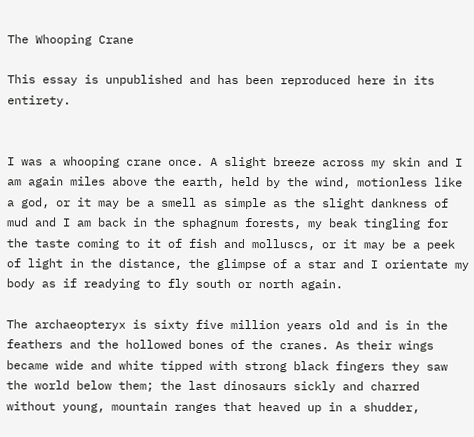The Whooping Crane

This essay is unpublished and has been reproduced here in its entirety.


I was a whooping crane once. A slight breeze across my skin and I am again miles above the earth, held by the wind, motionless like a god, or it may be a smell as simple as the slight dankness of mud and I am back in the sphagnum forests, my beak tingling for the taste coming to it of fish and molluscs, or it may be a peek of light in the distance, the glimpse of a star and I orientate my body as if readying to fly south or north again.

The archaeopteryx is sixty five million years old and is in the feathers and the hollowed bones of the cranes. As their wings became wide and white tipped with strong black fingers they saw the world below them; the last dinosaurs sickly and charred without young, mountain ranges that heaved up in a shudder,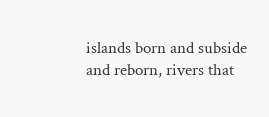islands born and subside and reborn, rivers that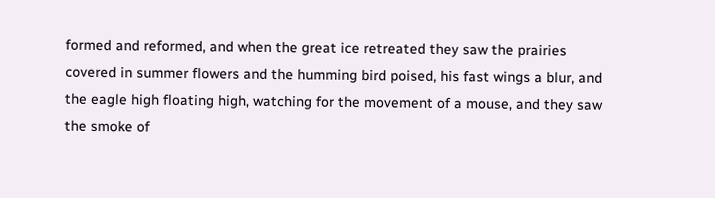formed and reformed, and when the great ice retreated they saw the prairies covered in summer flowers and the humming bird poised, his fast wings a blur, and the eagle high floating high, watching for the movement of a mouse, and they saw the smoke of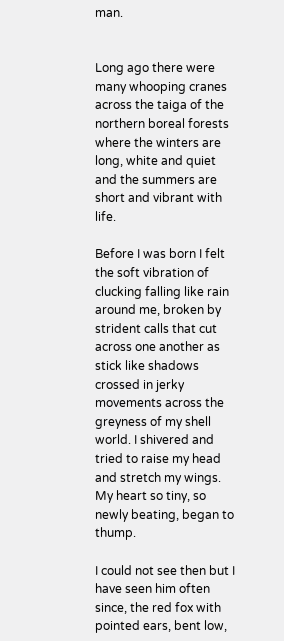man.


Long ago there were many whooping cranes across the taiga of the northern boreal forests where the winters are long, white and quiet and the summers are short and vibrant with life.

Before I was born I felt the soft vibration of clucking falling like rain around me, broken by strident calls that cut across one another as stick like shadows crossed in jerky movements across the greyness of my shell world. I shivered and tried to raise my head and stretch my wings. My heart so tiny, so newly beating, began to thump.

I could not see then but I have seen him often since, the red fox with pointed ears, bent low,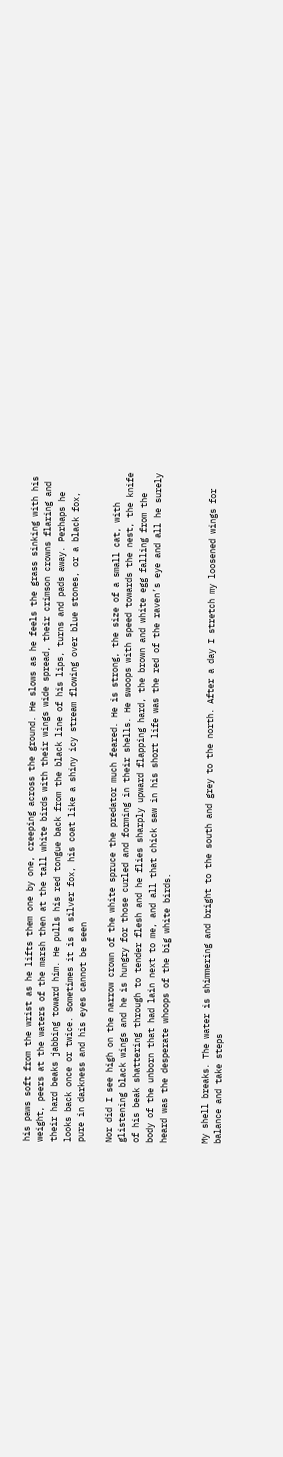his paws soft from the wrist as he lifts them one by one, creeping across the ground. He slows as he feels the grass sinking with his weight, peers at the waters of the marsh then at the tall white birds with their wings wide spread, their crimson crowns flaring and their hard beaks jabbing toward him. He pulls his red tongue back from the black line of his lips, turns and pads away. Perhaps he looks back once or twice. Sometimes it is a silver fox, his coat like a shiny icy stream flowing over blue stones, or a black fox, pure in darkness and his eyes cannot be seen

Nor did I see high on the narrow crown of the white spruce the predator much feared. He is strong, the size of a small cat, with glistening black wings and he is hungry for those curled and forming in their shells. He swoops with speed towards the nest, the knife of his beak shattering through to tender flesh and he flies sharply upward flapping hard, the brown and white egg falling from the body of the unborn that had lain next to me, and all that chick saw in his short life was the red of the raven’s eye and all he surely heard was the desperate whoops of the big white birds.


My shell breaks. The water is shimmering and bright to the south and grey to the north. After a day I stretch my loosened wings for balance and take steps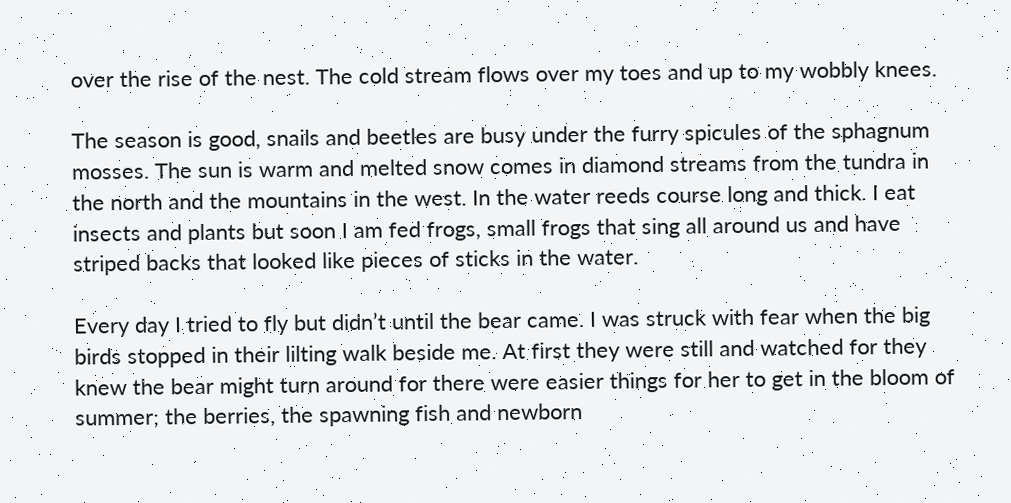over the rise of the nest. The cold stream flows over my toes and up to my wobbly knees.

The season is good, snails and beetles are busy under the furry spicules of the sphagnum mosses. The sun is warm and melted snow comes in diamond streams from the tundra in the north and the mountains in the west. In the water reeds course long and thick. I eat insects and plants but soon I am fed frogs, small frogs that sing all around us and have striped backs that looked like pieces of sticks in the water.

Every day I tried to fly but didn’t until the bear came. I was struck with fear when the big birds stopped in their lilting walk beside me. At first they were still and watched for they knew the bear might turn around for there were easier things for her to get in the bloom of summer; the berries, the spawning fish and newborn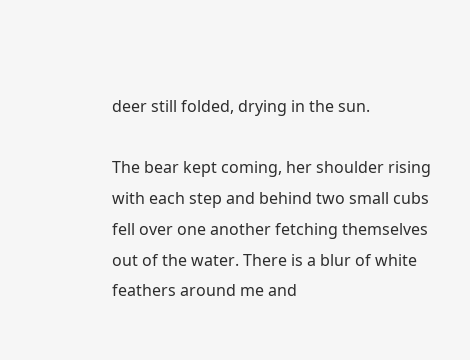deer still folded, drying in the sun.

The bear kept coming, her shoulder rising with each step and behind two small cubs fell over one another fetching themselves out of the water. There is a blur of white feathers around me and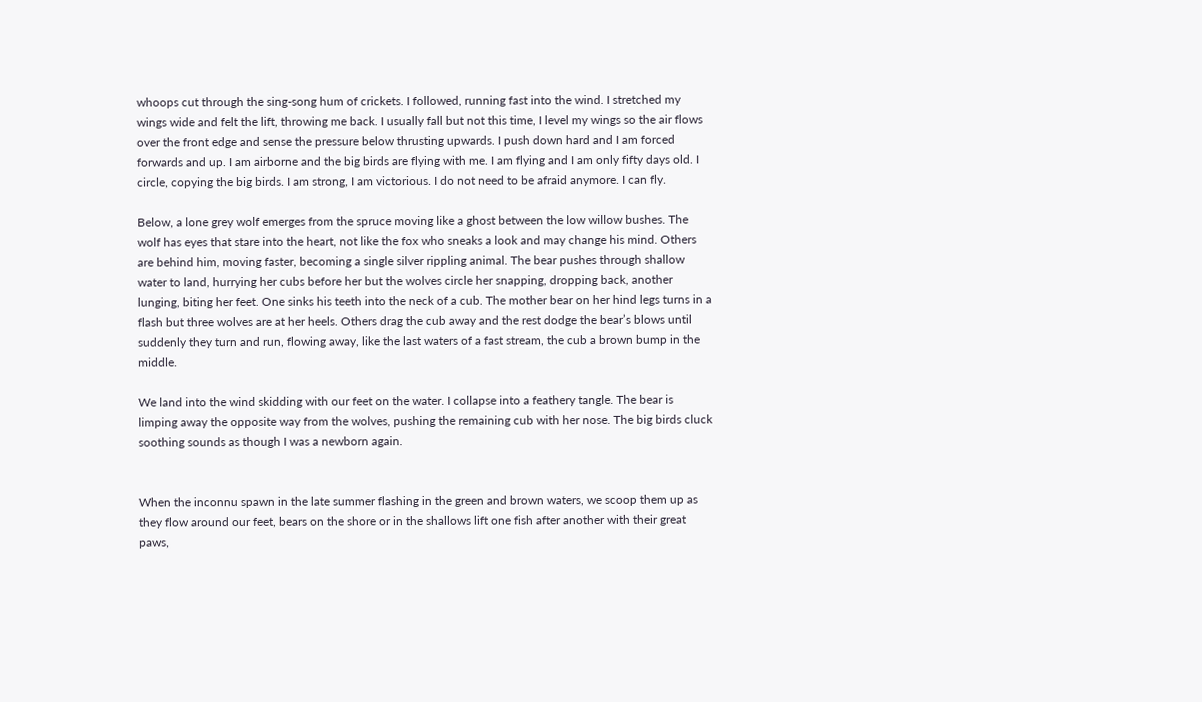whoops cut through the sing-song hum of crickets. I followed, running fast into the wind. I stretched my wings wide and felt the lift, throwing me back. I usually fall but not this time, I level my wings so the air flows over the front edge and sense the pressure below thrusting upwards. I push down hard and I am forced forwards and up. I am airborne and the big birds are flying with me. I am flying and I am only fifty days old. I circle, copying the big birds. I am strong, I am victorious. I do not need to be afraid anymore. I can fly.

Below, a lone grey wolf emerges from the spruce moving like a ghost between the low willow bushes. The wolf has eyes that stare into the heart, not like the fox who sneaks a look and may change his mind. Others are behind him, moving faster, becoming a single silver rippling animal. The bear pushes through shallow water to land, hurrying her cubs before her but the wolves circle her snapping, dropping back, another lunging, biting her feet. One sinks his teeth into the neck of a cub. The mother bear on her hind legs turns in a flash but three wolves are at her heels. Others drag the cub away and the rest dodge the bear’s blows until suddenly they turn and run, flowing away, like the last waters of a fast stream, the cub a brown bump in the middle.

We land into the wind skidding with our feet on the water. I collapse into a feathery tangle. The bear is limping away the opposite way from the wolves, pushing the remaining cub with her nose. The big birds cluck soothing sounds as though I was a newborn again.


When the inconnu spawn in the late summer flashing in the green and brown waters, we scoop them up as they flow around our feet, bears on the shore or in the shallows lift one fish after another with their great paws,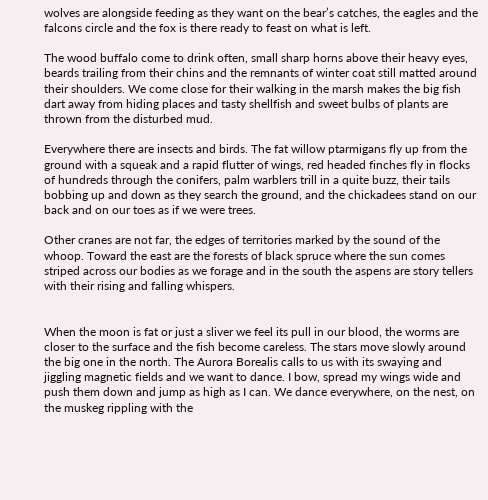wolves are alongside feeding as they want on the bear’s catches, the eagles and the falcons circle and the fox is there ready to feast on what is left.

The wood buffalo come to drink often, small sharp horns above their heavy eyes, beards trailing from their chins and the remnants of winter coat still matted around their shoulders. We come close for their walking in the marsh makes the big fish dart away from hiding places and tasty shellfish and sweet bulbs of plants are thrown from the disturbed mud.

Everywhere there are insects and birds. The fat willow ptarmigans fly up from the ground with a squeak and a rapid flutter of wings, red headed finches fly in flocks of hundreds through the conifers, palm warblers trill in a quite buzz, their tails bobbing up and down as they search the ground, and the chickadees stand on our back and on our toes as if we were trees.

Other cranes are not far, the edges of territories marked by the sound of the whoop. Toward the east are the forests of black spruce where the sun comes striped across our bodies as we forage and in the south the aspens are story tellers with their rising and falling whispers.


When the moon is fat or just a sliver we feel its pull in our blood, the worms are closer to the surface and the fish become careless. The stars move slowly around the big one in the north. The Aurora Borealis calls to us with its swaying and jiggling magnetic fields and we want to dance. I bow, spread my wings wide and push them down and jump as high as I can. We dance everywhere, on the nest, on the muskeg rippling with the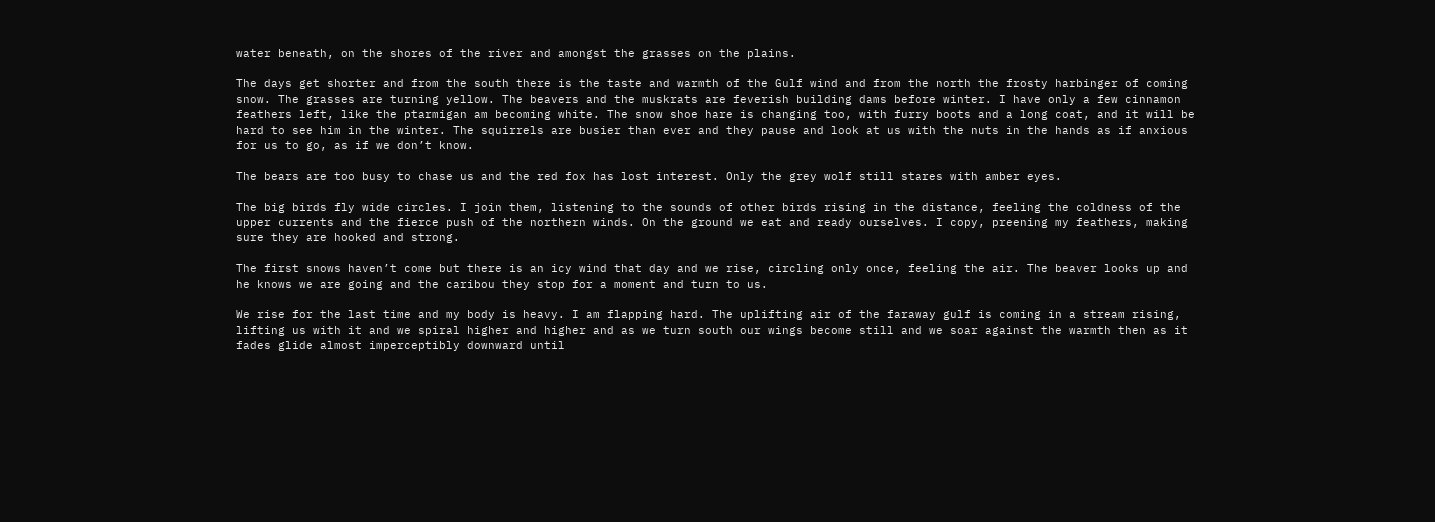water beneath, on the shores of the river and amongst the grasses on the plains.

The days get shorter and from the south there is the taste and warmth of the Gulf wind and from the north the frosty harbinger of coming snow. The grasses are turning yellow. The beavers and the muskrats are feverish building dams before winter. I have only a few cinnamon feathers left, like the ptarmigan am becoming white. The snow shoe hare is changing too, with furry boots and a long coat, and it will be hard to see him in the winter. The squirrels are busier than ever and they pause and look at us with the nuts in the hands as if anxious for us to go, as if we don’t know.

The bears are too busy to chase us and the red fox has lost interest. Only the grey wolf still stares with amber eyes.

The big birds fly wide circles. I join them, listening to the sounds of other birds rising in the distance, feeling the coldness of the upper currents and the fierce push of the northern winds. On the ground we eat and ready ourselves. I copy, preening my feathers, making sure they are hooked and strong.

The first snows haven’t come but there is an icy wind that day and we rise, circling only once, feeling the air. The beaver looks up and he knows we are going and the caribou they stop for a moment and turn to us.

We rise for the last time and my body is heavy. I am flapping hard. The uplifting air of the faraway gulf is coming in a stream rising, lifting us with it and we spiral higher and higher and as we turn south our wings become still and we soar against the warmth then as it fades glide almost imperceptibly downward until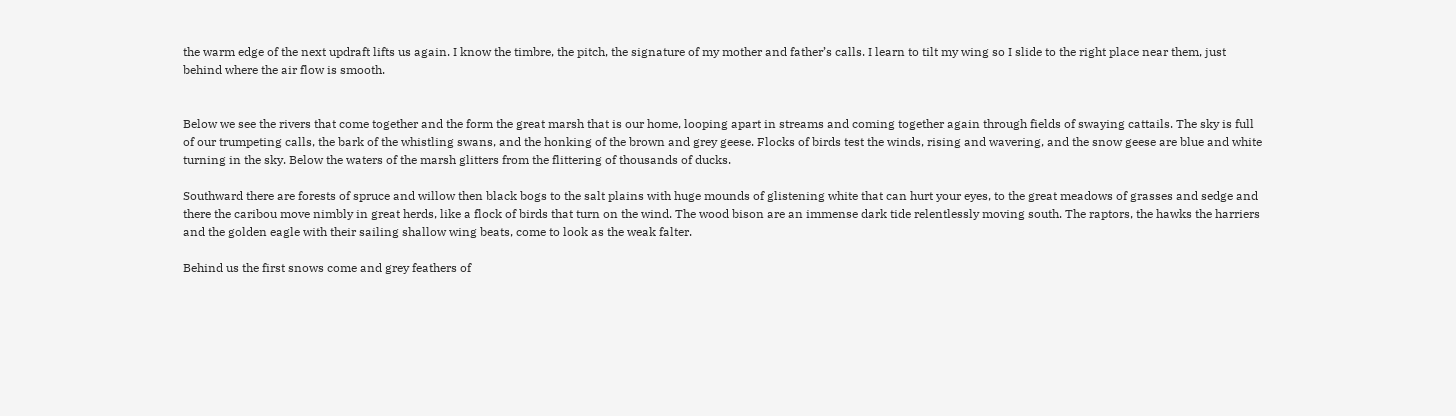the warm edge of the next updraft lifts us again. I know the timbre, the pitch, the signature of my mother and father’s calls. I learn to tilt my wing so I slide to the right place near them, just behind where the air flow is smooth.


Below we see the rivers that come together and the form the great marsh that is our home, looping apart in streams and coming together again through fields of swaying cattails. The sky is full of our trumpeting calls, the bark of the whistling swans, and the honking of the brown and grey geese. Flocks of birds test the winds, rising and wavering, and the snow geese are blue and white turning in the sky. Below the waters of the marsh glitters from the flittering of thousands of ducks.

Southward there are forests of spruce and willow then black bogs to the salt plains with huge mounds of glistening white that can hurt your eyes, to the great meadows of grasses and sedge and there the caribou move nimbly in great herds, like a flock of birds that turn on the wind. The wood bison are an immense dark tide relentlessly moving south. The raptors, the hawks the harriers and the golden eagle with their sailing shallow wing beats, come to look as the weak falter.

Behind us the first snows come and grey feathers of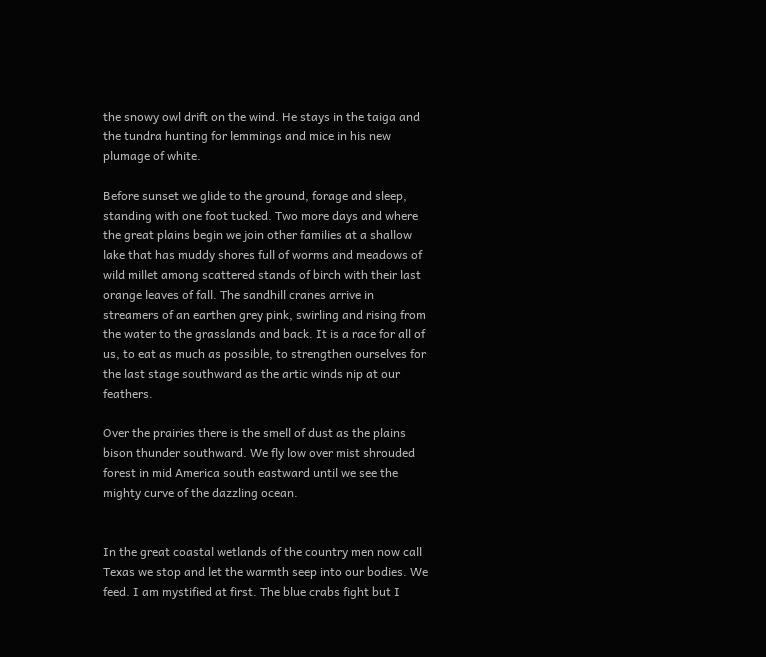the snowy owl drift on the wind. He stays in the taiga and the tundra hunting for lemmings and mice in his new plumage of white.

Before sunset we glide to the ground, forage and sleep, standing with one foot tucked. Two more days and where the great plains begin we join other families at a shallow lake that has muddy shores full of worms and meadows of wild millet among scattered stands of birch with their last orange leaves of fall. The sandhill cranes arrive in streamers of an earthen grey pink, swirling and rising from the water to the grasslands and back. It is a race for all of us, to eat as much as possible, to strengthen ourselves for the last stage southward as the artic winds nip at our feathers.

Over the prairies there is the smell of dust as the plains bison thunder southward. We fly low over mist shrouded forest in mid America south eastward until we see the mighty curve of the dazzling ocean.


In the great coastal wetlands of the country men now call Texas we stop and let the warmth seep into our bodies. We feed. I am mystified at first. The blue crabs fight but I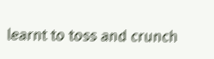learnt to toss and crunch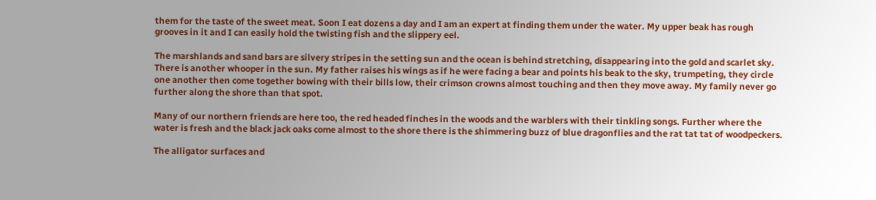them for the taste of the sweet meat. Soon I eat dozens a day and I am an expert at finding them under the water. My upper beak has rough grooves in it and I can easily hold the twisting fish and the slippery eel.

The marshlands and sand bars are silvery stripes in the setting sun and the ocean is behind stretching, disappearing into the gold and scarlet sky. There is another whooper in the sun. My father raises his wings as if he were facing a bear and points his beak to the sky, trumpeting, they circle one another then come together bowing with their bills low, their crimson crowns almost touching and then they move away. My family never go further along the shore than that spot.

Many of our northern friends are here too, the red headed finches in the woods and the warblers with their tinkling songs. Further where the water is fresh and the black jack oaks come almost to the shore there is the shimmering buzz of blue dragonflies and the rat tat tat of woodpeckers.

The alligator surfaces and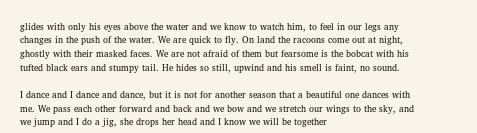glides with only his eyes above the water and we know to watch him, to feel in our legs any changes in the push of the water. We are quick to fly. On land the racoons come out at night, ghostly with their masked faces. We are not afraid of them but fearsome is the bobcat with his tufted black ears and stumpy tail. He hides so still, upwind and his smell is faint, no sound.

I dance and I dance and dance, but it is not for another season that a beautiful one dances with me. We pass each other forward and back and we bow and we stretch our wings to the sky, and we jump and I do a jig, she drops her head and I know we will be together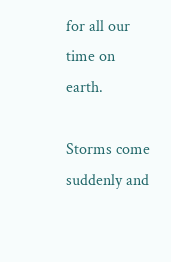for all our time on earth.

Storms come suddenly and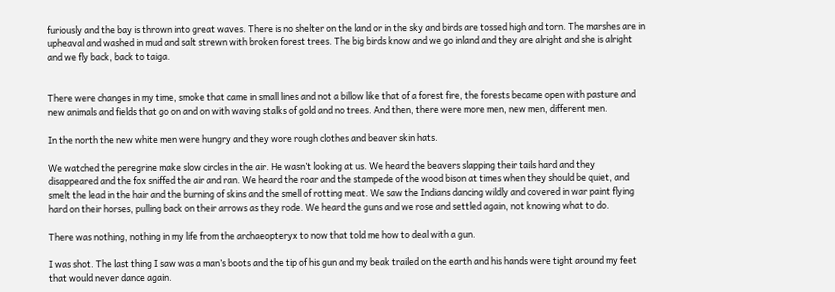furiously and the bay is thrown into great waves. There is no shelter on the land or in the sky and birds are tossed high and torn. The marshes are in upheaval and washed in mud and salt strewn with broken forest trees. The big birds know and we go inland and they are alright and she is alright and we fly back, back to taiga.


There were changes in my time, smoke that came in small lines and not a billow like that of a forest fire, the forests became open with pasture and new animals and fields that go on and on with waving stalks of gold and no trees. And then, there were more men, new men, different men.

In the north the new white men were hungry and they wore rough clothes and beaver skin hats.

We watched the peregrine make slow circles in the air. He wasn’t looking at us. We heard the beavers slapping their tails hard and they disappeared and the fox sniffed the air and ran. We heard the roar and the stampede of the wood bison at times when they should be quiet, and smelt the lead in the hair and the burning of skins and the smell of rotting meat. We saw the Indians dancing wildly and covered in war paint flying hard on their horses, pulling back on their arrows as they rode. We heard the guns and we rose and settled again, not knowing what to do.

There was nothing, nothing in my life from the archaeopteryx to now that told me how to deal with a gun.

I was shot. The last thing I saw was a man’s boots and the tip of his gun and my beak trailed on the earth and his hands were tight around my feet that would never dance again.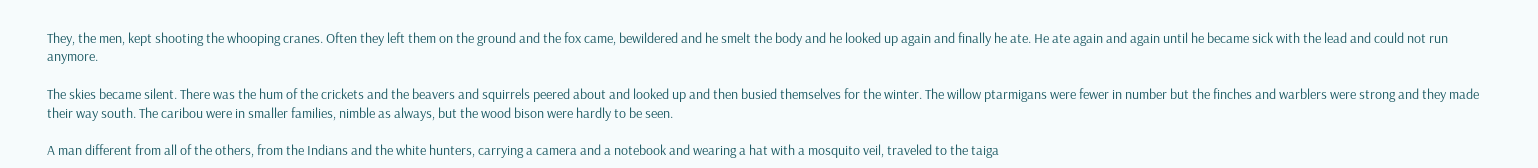They, the men, kept shooting the whooping cranes. Often they left them on the ground and the fox came, bewildered and he smelt the body and he looked up again and finally he ate. He ate again and again until he became sick with the lead and could not run anymore.

The skies became silent. There was the hum of the crickets and the beavers and squirrels peered about and looked up and then busied themselves for the winter. The willow ptarmigans were fewer in number but the finches and warblers were strong and they made their way south. The caribou were in smaller families, nimble as always, but the wood bison were hardly to be seen.

A man different from all of the others, from the Indians and the white hunters, carrying a camera and a notebook and wearing a hat with a mosquito veil, traveled to the taiga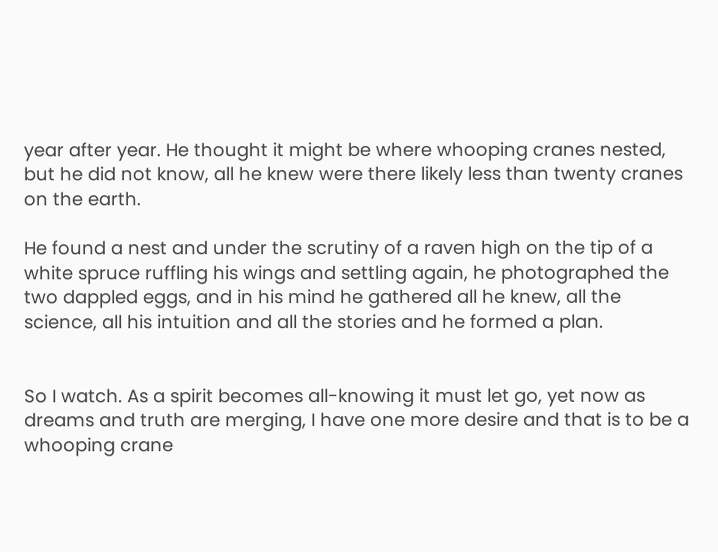year after year. He thought it might be where whooping cranes nested, but he did not know, all he knew were there likely less than twenty cranes on the earth.

He found a nest and under the scrutiny of a raven high on the tip of a white spruce ruffling his wings and settling again, he photographed the two dappled eggs, and in his mind he gathered all he knew, all the science, all his intuition and all the stories and he formed a plan.


So I watch. As a spirit becomes all-knowing it must let go, yet now as dreams and truth are merging, I have one more desire and that is to be a whooping crane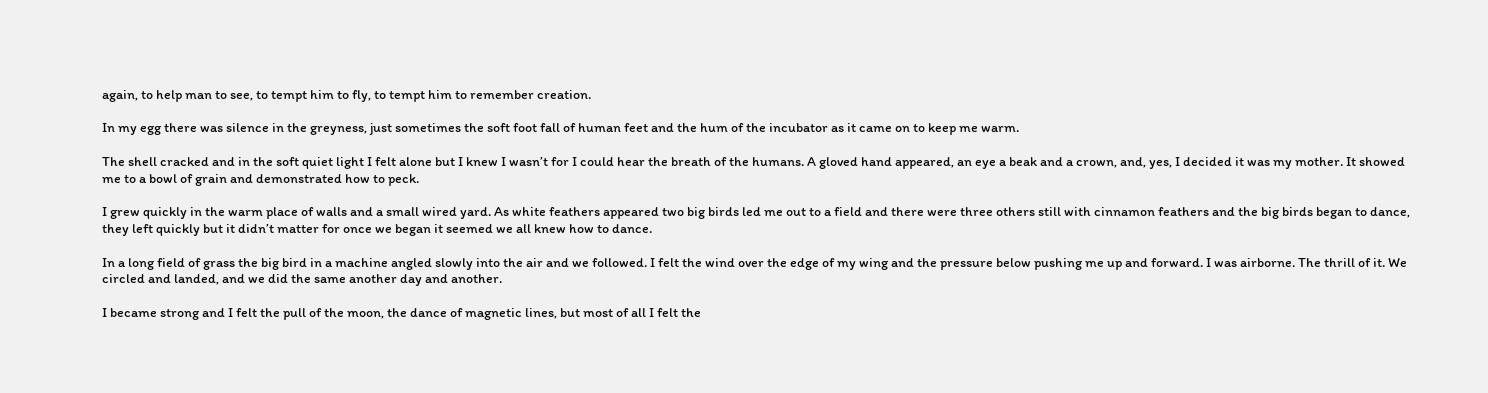again, to help man to see, to tempt him to fly, to tempt him to remember creation.

In my egg there was silence in the greyness, just sometimes the soft foot fall of human feet and the hum of the incubator as it came on to keep me warm.

The shell cracked and in the soft quiet light I felt alone but I knew I wasn’t for I could hear the breath of the humans. A gloved hand appeared, an eye a beak and a crown, and, yes, I decided it was my mother. It showed me to a bowl of grain and demonstrated how to peck.

I grew quickly in the warm place of walls and a small wired yard. As white feathers appeared two big birds led me out to a field and there were three others still with cinnamon feathers and the big birds began to dance, they left quickly but it didn’t matter for once we began it seemed we all knew how to dance.

In a long field of grass the big bird in a machine angled slowly into the air and we followed. I felt the wind over the edge of my wing and the pressure below pushing me up and forward. I was airborne. The thrill of it. We circled and landed, and we did the same another day and another.

I became strong and I felt the pull of the moon, the dance of magnetic lines, but most of all I felt the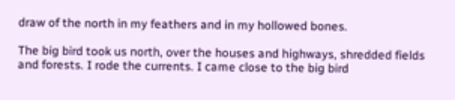draw of the north in my feathers and in my hollowed bones.

The big bird took us north, over the houses and highways, shredded fields and forests. I rode the currents. I came close to the big bird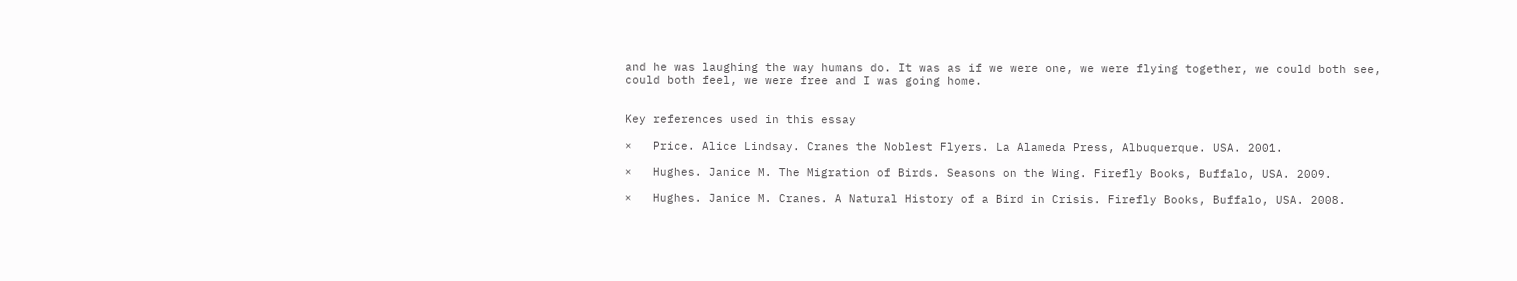and he was laughing the way humans do. It was as if we were one, we were flying together, we could both see, could both feel, we were free and I was going home.


Key references used in this essay

×   Price. Alice Lindsay. Cranes the Noblest Flyers. La Alameda Press, Albuquerque. USA. 2001.

×   Hughes. Janice M. The Migration of Birds. Seasons on the Wing. Firefly Books, Buffalo, USA. 2009.

×   Hughes. Janice M. Cranes. A Natural History of a Bird in Crisis. Firefly Books, Buffalo, USA. 2008.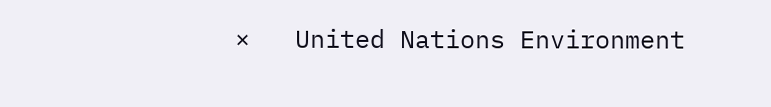×   United Nations Environment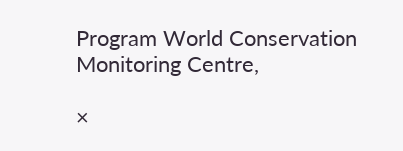Program World Conservation Monitoring Centre,

×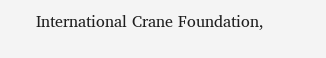International Crane Foundation,